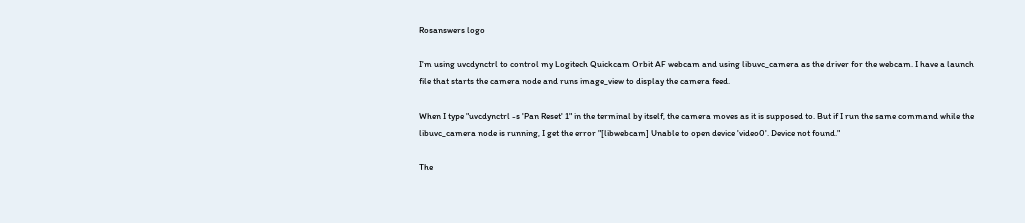Rosanswers logo

I'm using uvcdynctrl to control my Logitech Quickcam Orbit AF webcam and using libuvc_camera as the driver for the webcam. I have a launch file that starts the camera node and runs image_view to display the camera feed.

When I type "uvcdynctrl -s 'Pan Reset' 1" in the terminal by itself, the camera moves as it is supposed to. But if I run the same command while the libuvc_camera node is running, I get the error "[libwebcam] Unable to open device 'video0'. Device not found."

The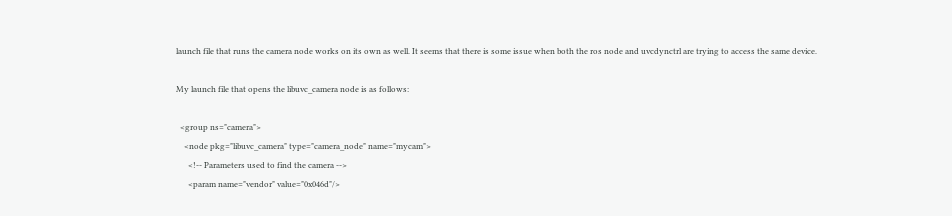launch file that runs the camera node works on its own as well. It seems that there is some issue when both the ros node and uvcdynctrl are trying to access the same device.

My launch file that opens the libuvc_camera node is as follows:

  <group ns="camera">
    <node pkg="libuvc_camera" type="camera_node" name="mycam">
      <!-- Parameters used to find the camera -->
      <param name="vendor" value="0x046d"/>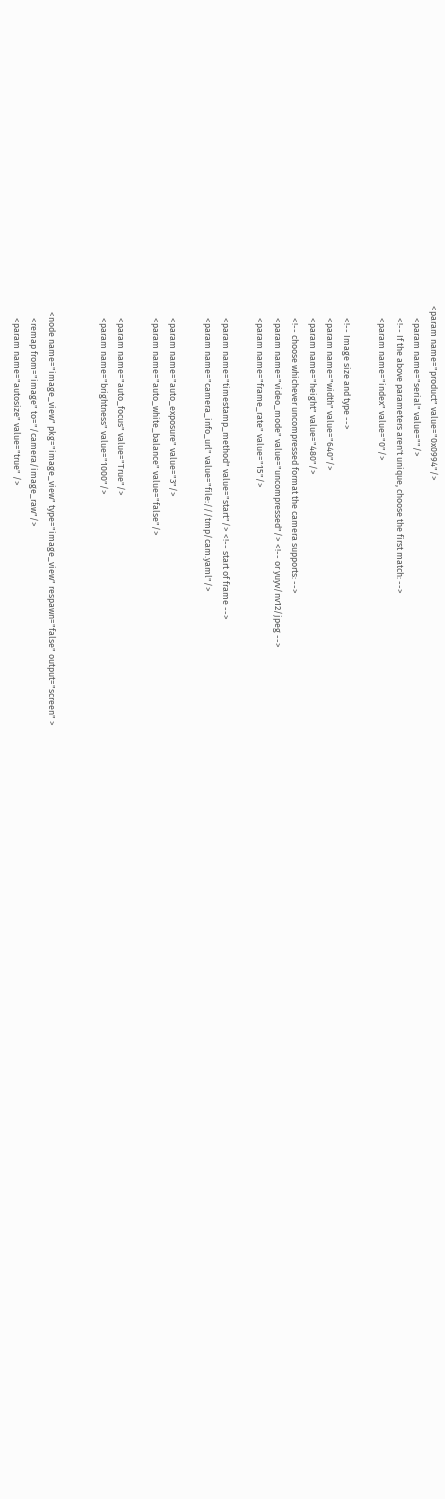<param name="product" value="0x0994"/>
      <param name="serial" value=""/>
      <!-- If the above parameters aren't unique, choose the first match: -->
      <param name="index" value="0"/>

      <!-- Image size and type -->
      <param name="width" value="640"/>
      <param name="height" value="480"/>
      <!-- choose whichever uncompressed format the camera supports: -->
      <param name="video_mode" value="uncompressed"/> <!-- or yuyv/nv12/jpeg -->
      <param name="frame_rate" value="15"/>

      <param name="timestamp_method" value="start"/> <!-- start of frame -->
      <param name="camera_info_url" value="file:///tmp/cam.yaml"/>

      <param name="auto_exposure" value="3"/>
      <param name="auto_white_balance" value="false"/>

      <param name="auto_focus" value="True"/>
      <param name="brightness" value="1000"/>


   <node name="image_view" pkg="image_view" type="image_view" respawn="false" output="screen" >
      <remap from="image" to="/camera/image_raw"/>
      <param name="autosize" value="true" />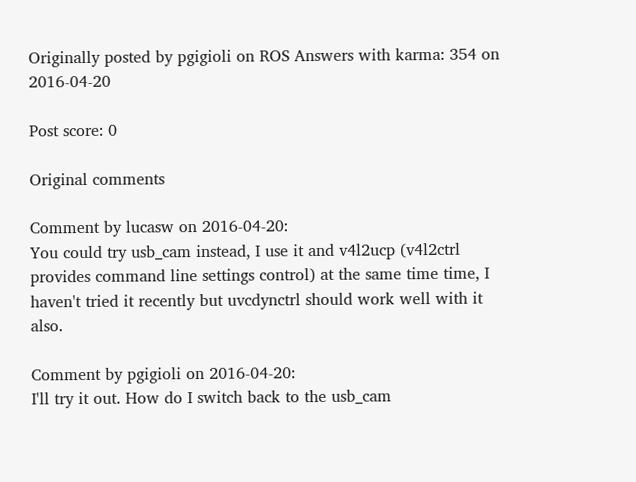Originally posted by pgigioli on ROS Answers with karma: 354 on 2016-04-20

Post score: 0

Original comments

Comment by lucasw on 2016-04-20:
You could try usb_cam instead, I use it and v4l2ucp (v4l2ctrl provides command line settings control) at the same time time, I haven't tried it recently but uvcdynctrl should work well with it also.

Comment by pgigioli on 2016-04-20:
I'll try it out. How do I switch back to the usb_cam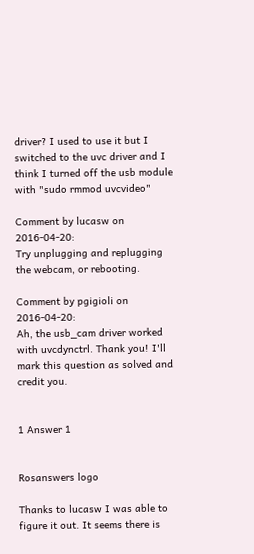driver? I used to use it but I switched to the uvc driver and I think I turned off the usb module with "sudo rmmod uvcvideo"

Comment by lucasw on 2016-04-20:
Try unplugging and replugging the webcam, or rebooting.

Comment by pgigioli on 2016-04-20:
Ah, the usb_cam driver worked with uvcdynctrl. Thank you! I'll mark this question as solved and credit you.


1 Answer 1


Rosanswers logo

Thanks to lucasw I was able to figure it out. It seems there is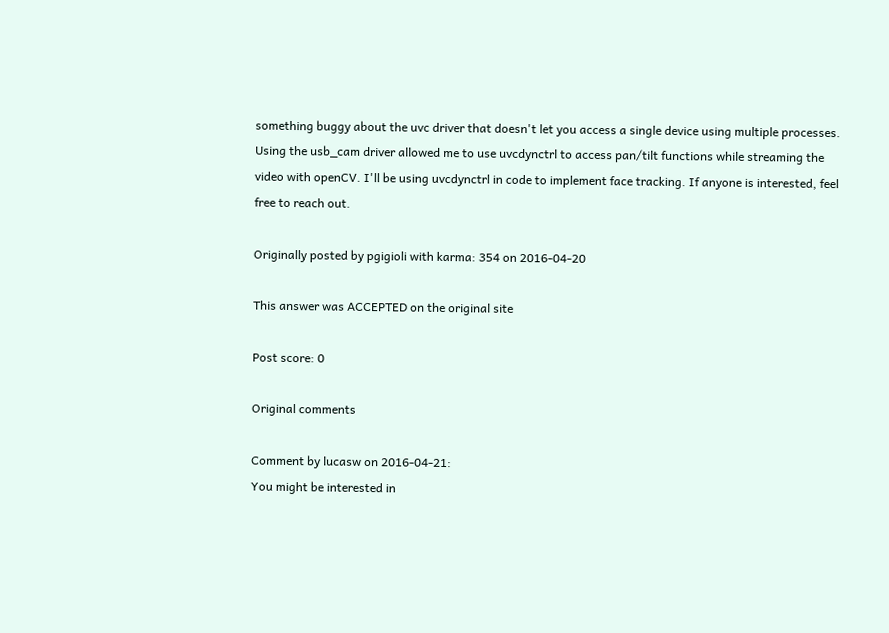something buggy about the uvc driver that doesn't let you access a single device using multiple processes. Using the usb_cam driver allowed me to use uvcdynctrl to access pan/tilt functions while streaming the video with openCV. I'll be using uvcdynctrl in code to implement face tracking. If anyone is interested, feel free to reach out.

Originally posted by pgigioli with karma: 354 on 2016-04-20

This answer was ACCEPTED on the original site

Post score: 0

Original comments

Comment by lucasw on 2016-04-21:
You might be interested in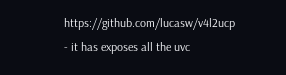https://github.com/lucasw/v4l2ucp - it has exposes all the uvc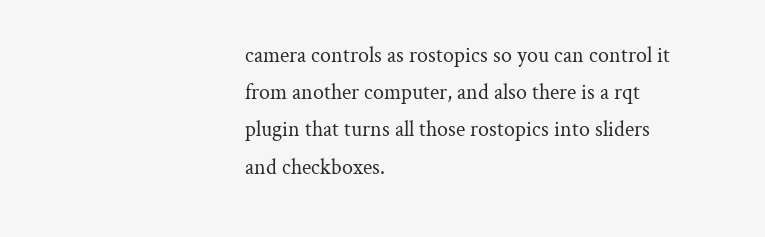camera controls as rostopics so you can control it from another computer, and also there is a rqt plugin that turns all those rostopics into sliders and checkboxes.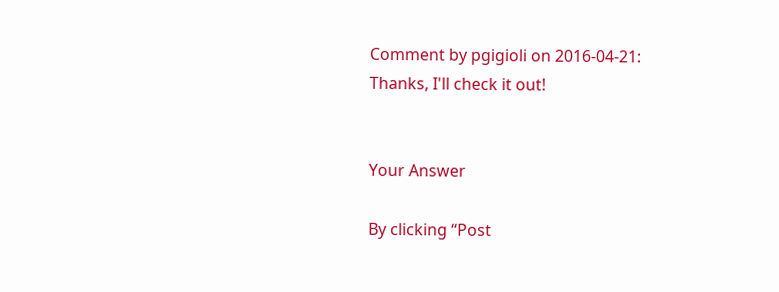Comment by pgigioli on 2016-04-21:
Thanks, I'll check it out!


Your Answer

By clicking “Post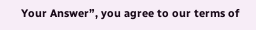Your Answer”, you agree to our terms of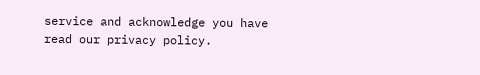service and acknowledge you have read our privacy policy.